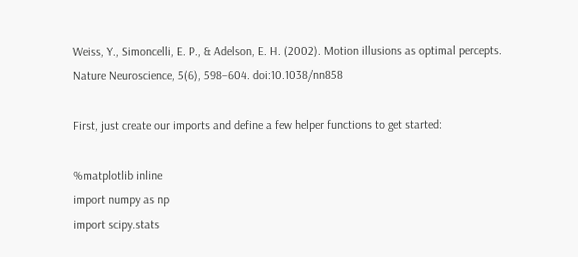Weiss, Y., Simoncelli, E. P., & Adelson, E. H. (2002). Motion illusions as optimal percepts. Nature Neuroscience, 5(6), 598–604. doi:10.1038/nn858

First, just create our imports and define a few helper functions to get started:

%matplotlib inline
import numpy as np
import scipy.stats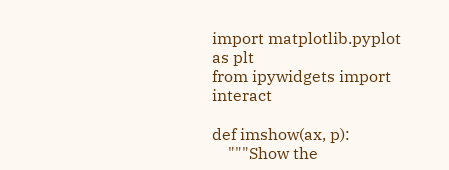import matplotlib.pyplot as plt
from ipywidgets import interact

def imshow(ax, p):
    """Show the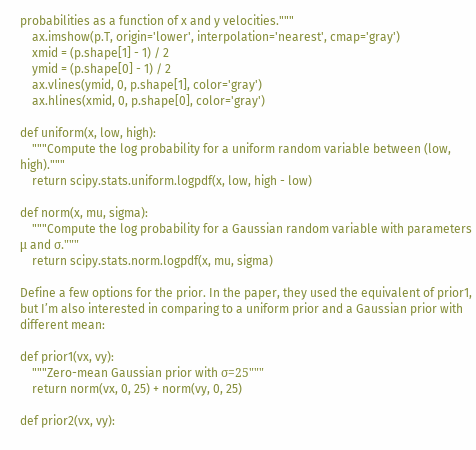probabilities as a function of x and y velocities."""
    ax.imshow(p.T, origin='lower', interpolation='nearest', cmap='gray')
    xmid = (p.shape[1] - 1) / 2
    ymid = (p.shape[0] - 1) / 2
    ax.vlines(ymid, 0, p.shape[1], color='gray')
    ax.hlines(xmid, 0, p.shape[0], color='gray')

def uniform(x, low, high):
    """Compute the log probability for a uniform random variable between (low, high)."""
    return scipy.stats.uniform.logpdf(x, low, high - low)

def norm(x, mu, sigma):
    """Compute the log probability for a Gaussian random variable with parameters μ and σ."""
    return scipy.stats.norm.logpdf(x, mu, sigma)

Define a few options for the prior. In the paper, they used the equivalent of prior1, but I’m also interested in comparing to a uniform prior and a Gaussian prior with different mean:

def prior1(vx, vy):
    """Zero-mean Gaussian prior with σ=25"""
    return norm(vx, 0, 25) + norm(vy, 0, 25)

def prior2(vx, vy):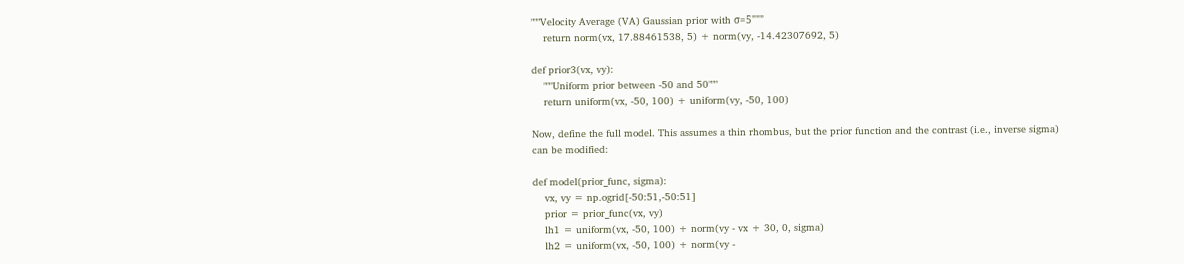"""Velocity Average (VA) Gaussian prior with σ=5"""
    return norm(vx, 17.88461538, 5) + norm(vy, -14.42307692, 5)

def prior3(vx, vy):
    """Uniform prior between -50 and 50"""
    return uniform(vx, -50, 100) + uniform(vy, -50, 100)

Now, define the full model. This assumes a thin rhombus, but the prior function and the contrast (i.e., inverse sigma) can be modified:

def model(prior_func, sigma):
    vx, vy = np.ogrid[-50:51,-50:51]
    prior = prior_func(vx, vy)
    lh1 = uniform(vx, -50, 100) + norm(vy - vx + 30, 0, sigma)
    lh2 = uniform(vx, -50, 100) + norm(vy -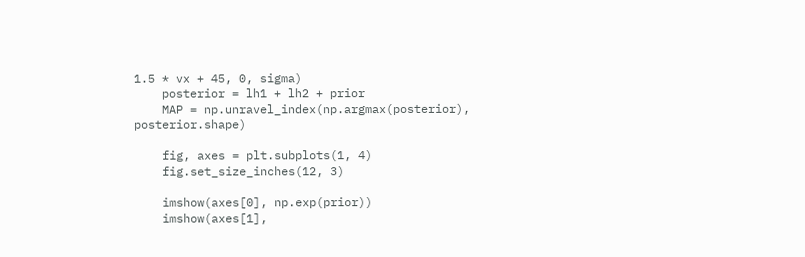1.5 * vx + 45, 0, sigma)
    posterior = lh1 + lh2 + prior
    MAP = np.unravel_index(np.argmax(posterior), posterior.shape)

    fig, axes = plt.subplots(1, 4)
    fig.set_size_inches(12, 3)

    imshow(axes[0], np.exp(prior))
    imshow(axes[1],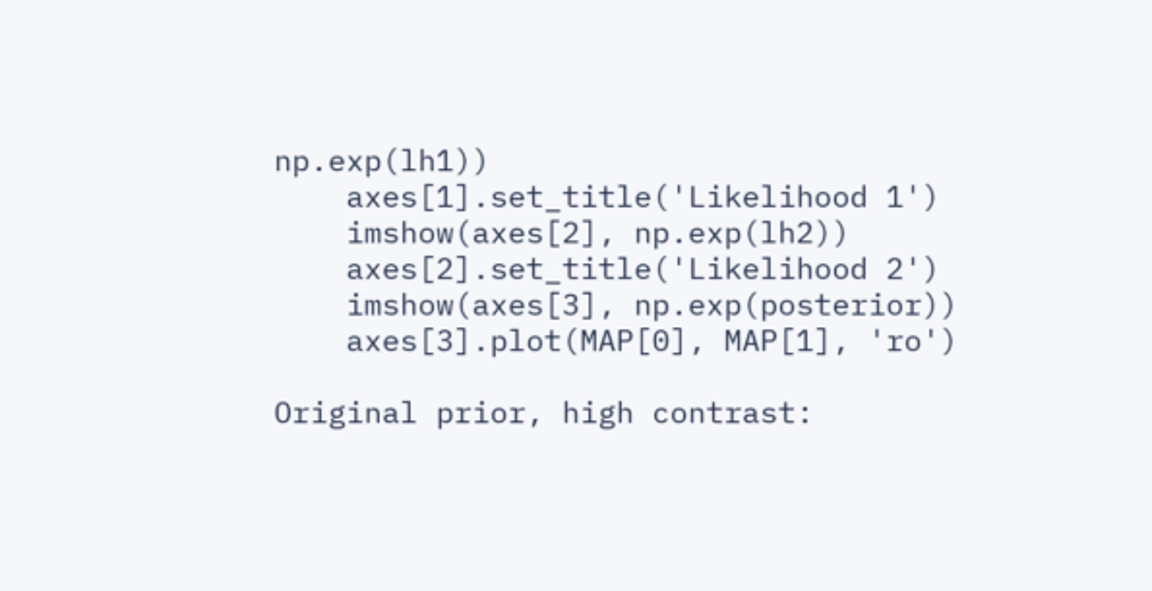np.exp(lh1))
    axes[1].set_title('Likelihood 1')
    imshow(axes[2], np.exp(lh2))
    axes[2].set_title('Likelihood 2')
    imshow(axes[3], np.exp(posterior))
    axes[3].plot(MAP[0], MAP[1], 'ro')

Original prior, high contrast: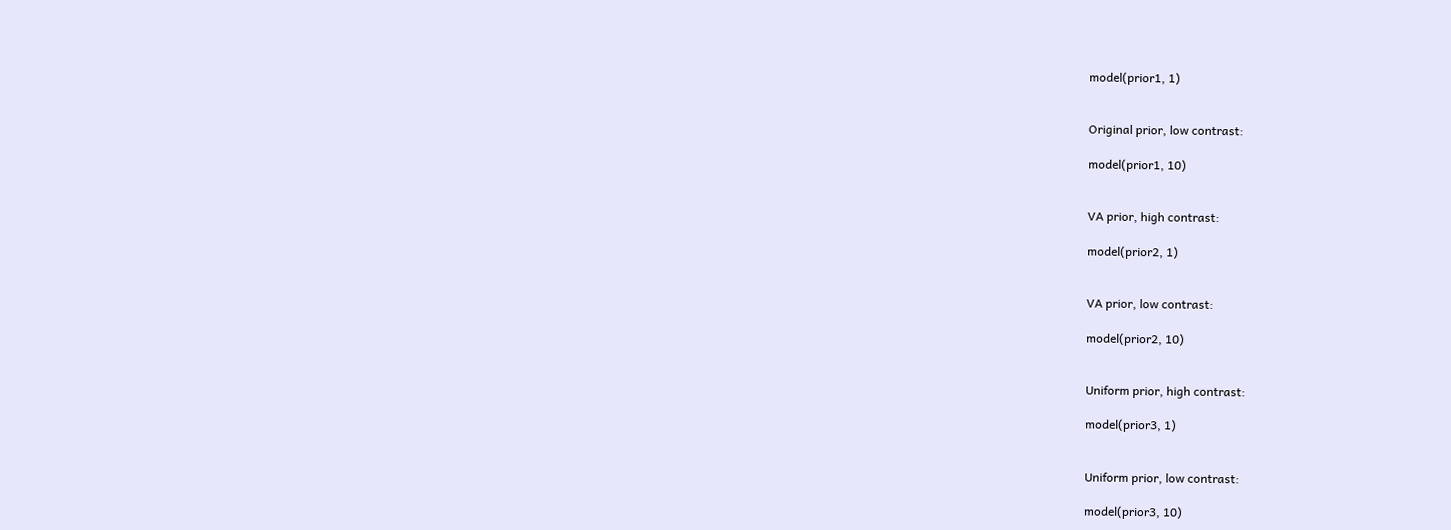model(prior1, 1)


Original prior, low contrast:

model(prior1, 10)


VA prior, high contrast:

model(prior2, 1)


VA prior, low contrast:

model(prior2, 10)


Uniform prior, high contrast:

model(prior3, 1)


Uniform prior, low contrast:

model(prior3, 10)